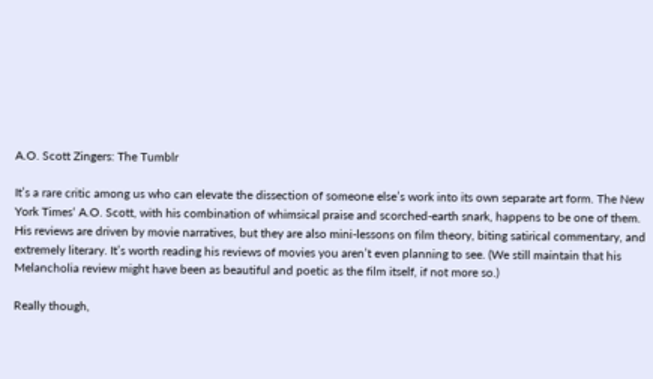A.O. Scott Zingers: The Tumblr

It’s a rare critic among us who can elevate the dissection of someone else’s work into its own separate art form. The New York Times‘ A.O. Scott, with his combination of whimsical praise and scorched-earth snark, happens to be one of them. His reviews are driven by movie narratives, but they are also mini-lessons on film theory, biting satirical commentary, and extremely literary. It’s worth reading his reviews of movies you aren’t even planning to see. (We still maintain that his Melancholia review might have been as beautiful and poetic as the film itself, if not more so.)

Really though,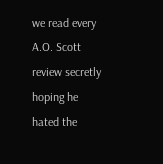we read every A.O. Scott review secretly hoping he hated the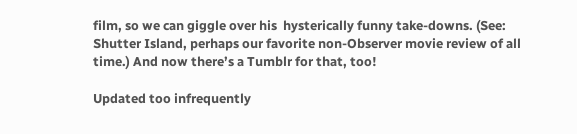film, so we can giggle over his  hysterically funny take-downs. (See: Shutter Island, perhaps our favorite non-Observer movie review of all time.) And now there’s a Tumblr for that, too!

Updated too infrequently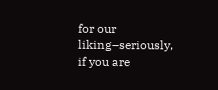for our liking–seriously, if you are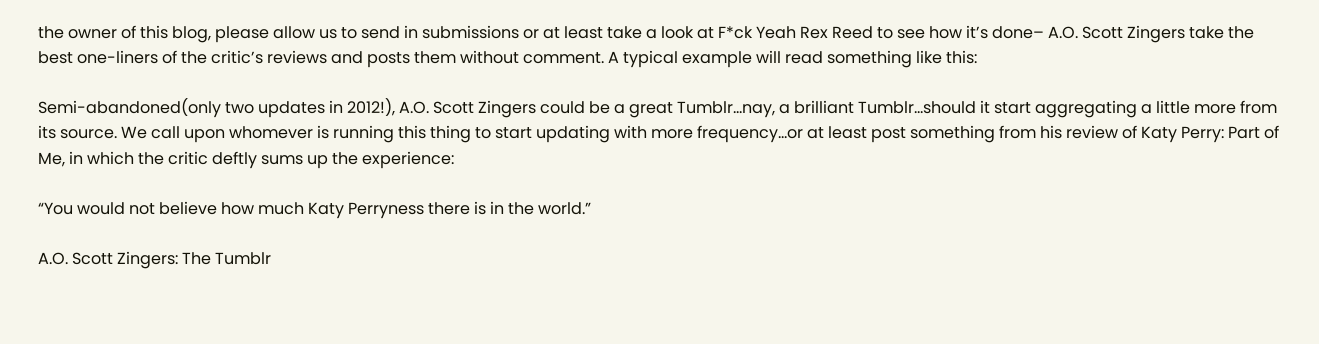the owner of this blog, please allow us to send in submissions or at least take a look at F*ck Yeah Rex Reed to see how it’s done– A.O. Scott Zingers take the best one-liners of the critic’s reviews and posts them without comment. A typical example will read something like this:

Semi-abandoned(only two updates in 2012!), A.O. Scott Zingers could be a great Tumblr…nay, a brilliant Tumblr…should it start aggregating a little more from its source. We call upon whomever is running this thing to start updating with more frequency…or at least post something from his review of Katy Perry: Part of Me, in which the critic deftly sums up the experience:

“You would not believe how much Katy Perryness there is in the world.”

A.O. Scott Zingers: The Tumblr